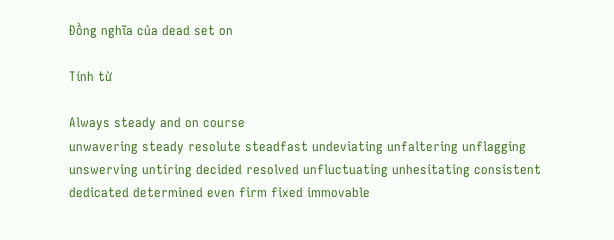Đồng nghĩa của dead set on

Tính từ

Always steady and on course
unwavering steady resolute steadfast undeviating unfaltering unflagging unswerving untiring decided resolved unfluctuating unhesitating consistent dedicated determined even firm fixed immovable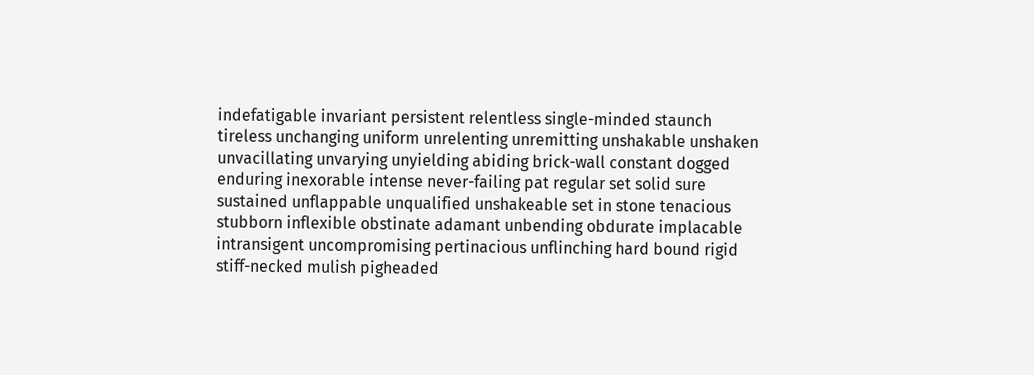indefatigable invariant persistent relentless single-minded staunch tireless unchanging uniform unrelenting unremitting unshakable unshaken unvacillating unvarying unyielding abiding brick-wall constant dogged enduring inexorable intense never-failing pat regular set solid sure sustained unflappable unqualified unshakeable set in stone tenacious stubborn inflexible obstinate adamant unbending obdurate implacable intransigent uncompromising pertinacious unflinching hard bound rigid stiff-necked mulish pigheaded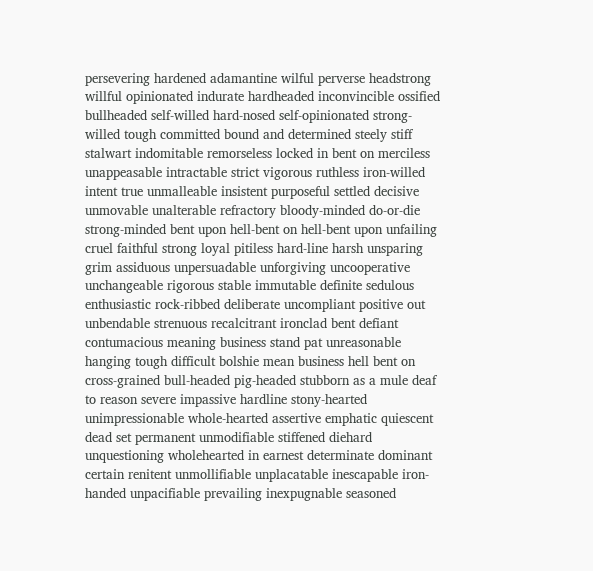persevering hardened adamantine wilful perverse headstrong willful opinionated indurate hardheaded inconvincible ossified bullheaded self-willed hard-nosed self-opinionated strong-willed tough committed bound and determined steely stiff stalwart indomitable remorseless locked in bent on merciless unappeasable intractable strict vigorous ruthless iron-willed intent true unmalleable insistent purposeful settled decisive unmovable unalterable refractory bloody-minded do-or-die strong-minded bent upon hell-bent on hell-bent upon unfailing cruel faithful strong loyal pitiless hard-line harsh unsparing grim assiduous unpersuadable unforgiving uncooperative unchangeable rigorous stable immutable definite sedulous enthusiastic rock-ribbed deliberate uncompliant positive out unbendable strenuous recalcitrant ironclad bent defiant contumacious meaning business stand pat unreasonable hanging tough difficult bolshie mean business hell bent on cross-grained bull-headed pig-headed stubborn as a mule deaf to reason severe impassive hardline stony-hearted unimpressionable whole-hearted assertive emphatic quiescent dead set permanent unmodifiable stiffened diehard unquestioning wholehearted in earnest determinate dominant certain renitent unmollifiable unplacatable inescapable iron-handed unpacifiable prevailing inexpugnable seasoned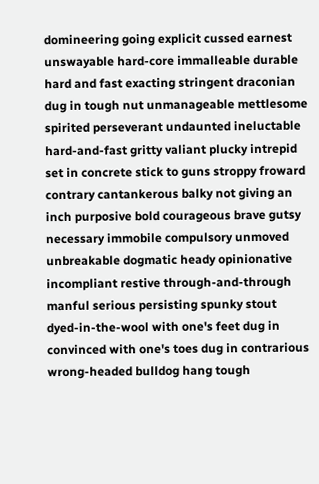domineering going explicit cussed earnest unswayable hard-core immalleable durable hard and fast exacting stringent draconian dug in tough nut unmanageable mettlesome spirited perseverant undaunted ineluctable hard-and-fast gritty valiant plucky intrepid set in concrete stick to guns stroppy froward contrary cantankerous balky not giving an inch purposive bold courageous brave gutsy necessary immobile compulsory unmoved unbreakable dogmatic heady opinionative incompliant restive through-and-through manful serious persisting spunky stout dyed-in-the-wool with one's feet dug in convinced with one's toes dug in contrarious wrong-headed bulldog hang tough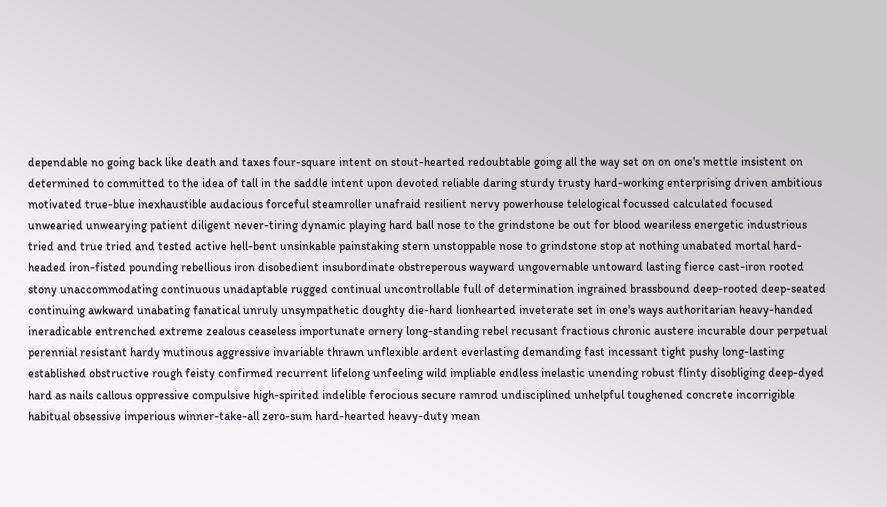dependable no going back like death and taxes four-square intent on stout-hearted redoubtable going all the way set on on one's mettle insistent on determined to committed to the idea of tall in the saddle intent upon devoted reliable daring sturdy trusty hard-working enterprising driven ambitious motivated true-blue inexhaustible audacious forceful steamroller unafraid resilient nervy powerhouse telelogical focussed calculated focused unwearied unwearying patient diligent never-tiring dynamic playing hard ball nose to the grindstone be out for blood weariless energetic industrious tried and true tried and tested active hell-bent unsinkable painstaking stern unstoppable nose to grindstone stop at nothing unabated mortal hard-headed iron-fisted pounding rebellious iron disobedient insubordinate obstreperous wayward ungovernable untoward lasting fierce cast-iron rooted stony unaccommodating continuous unadaptable rugged continual uncontrollable full of determination ingrained brassbound deep-rooted deep-seated continuing awkward unabating fanatical unruly unsympathetic doughty die-hard lionhearted inveterate set in one's ways authoritarian heavy-handed ineradicable entrenched extreme zealous ceaseless importunate ornery long-standing rebel recusant fractious chronic austere incurable dour perpetual perennial resistant hardy mutinous aggressive invariable thrawn unflexible ardent everlasting demanding fast incessant tight pushy long-lasting established obstructive rough feisty confirmed recurrent lifelong unfeeling wild impliable endless inelastic unending robust flinty disobliging deep-dyed hard as nails callous oppressive compulsive high-spirited indelible ferocious secure ramrod undisciplined unhelpful toughened concrete incorrigible habitual obsessive imperious winner-take-all zero-sum hard-hearted heavy-duty mean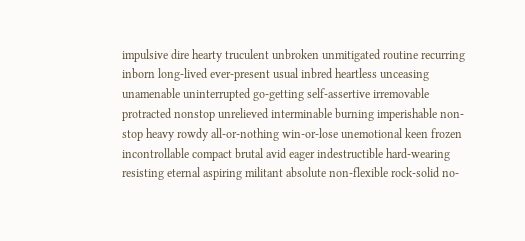impulsive dire hearty truculent unbroken unmitigated routine recurring inborn long-lived ever-present usual inbred heartless unceasing unamenable uninterrupted go-getting self-assertive irremovable protracted nonstop unrelieved interminable burning imperishable non-stop heavy rowdy all-or-nothing win-or-lose unemotional keen frozen incontrollable compact brutal avid eager indestructible hard-wearing resisting eternal aspiring militant absolute non-flexible rock-solid no-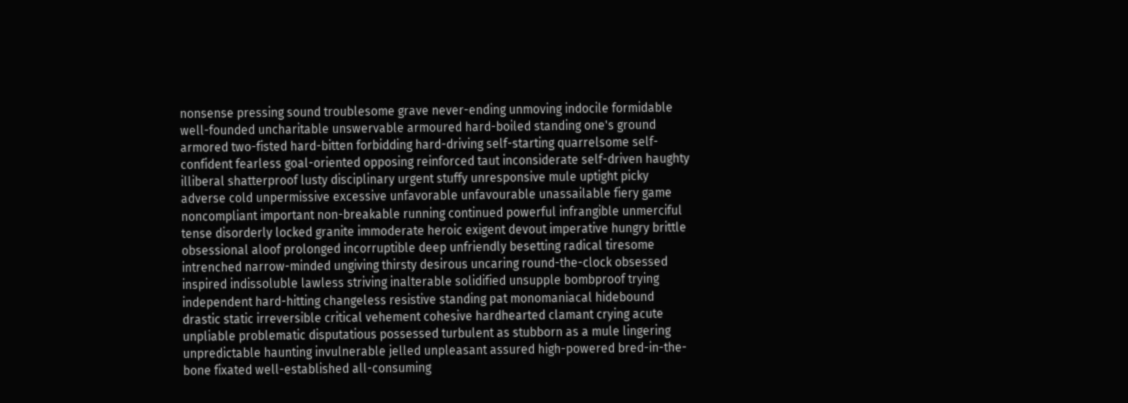nonsense pressing sound troublesome grave never-ending unmoving indocile formidable well-founded uncharitable unswervable armoured hard-boiled standing one's ground armored two-fisted hard-bitten forbidding hard-driving self-starting quarrelsome self-confident fearless goal-oriented opposing reinforced taut inconsiderate self-driven haughty illiberal shatterproof lusty disciplinary urgent stuffy unresponsive mule uptight picky adverse cold unpermissive excessive unfavorable unfavourable unassailable fiery game noncompliant important non-breakable running continued powerful infrangible unmerciful tense disorderly locked granite immoderate heroic exigent devout imperative hungry brittle obsessional aloof prolonged incorruptible deep unfriendly besetting radical tiresome intrenched narrow-minded ungiving thirsty desirous uncaring round-the-clock obsessed inspired indissoluble lawless striving inalterable solidified unsupple bombproof trying independent hard-hitting changeless resistive standing pat monomaniacal hidebound drastic static irreversible critical vehement cohesive hardhearted clamant crying acute unpliable problematic disputatious possessed turbulent as stubborn as a mule lingering unpredictable haunting invulnerable jelled unpleasant assured high-powered bred-in-the-bone fixated well-established all-consuming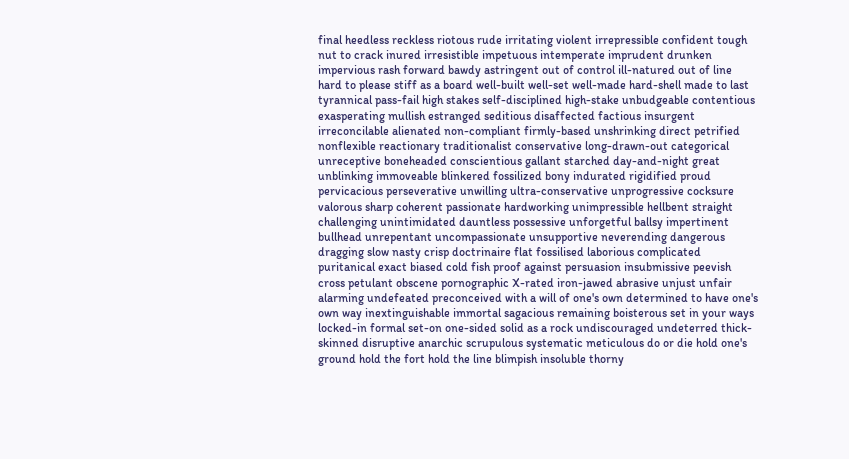final heedless reckless riotous rude irritating violent irrepressible confident tough nut to crack inured irresistible impetuous intemperate imprudent drunken impervious rash forward bawdy astringent out of control ill-natured out of line hard to please stiff as a board well-built well-set well-made hard-shell made to last tyrannical pass-fail high stakes self-disciplined high-stake unbudgeable contentious exasperating mullish estranged seditious disaffected factious insurgent irreconcilable alienated non-compliant firmly-based unshrinking direct petrified nonflexible reactionary traditionalist conservative long-drawn-out categorical unreceptive boneheaded conscientious gallant starched day-and-night great unblinking immoveable blinkered fossilized bony indurated rigidified proud pervicacious perseverative unwilling ultra-conservative unprogressive cocksure valorous sharp coherent passionate hardworking unimpressible hellbent straight challenging unintimidated dauntless possessive unforgetful ballsy impertinent bullhead unrepentant uncompassionate unsupportive neverending dangerous dragging slow nasty crisp doctrinaire flat fossilised laborious complicated puritanical exact biased cold fish proof against persuasion insubmissive peevish cross petulant obscene pornographic X-rated iron-jawed abrasive unjust unfair alarming undefeated preconceived with a will of one's own determined to have one's own way inextinguishable immortal sagacious remaining boisterous set in your ways locked-in formal set-on one-sided solid as a rock undiscouraged undeterred thick-skinned disruptive anarchic scrupulous systematic meticulous do or die hold one's ground hold the fort hold the line blimpish insoluble thorny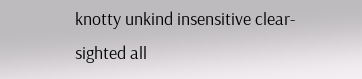knotty unkind insensitive clear-sighted all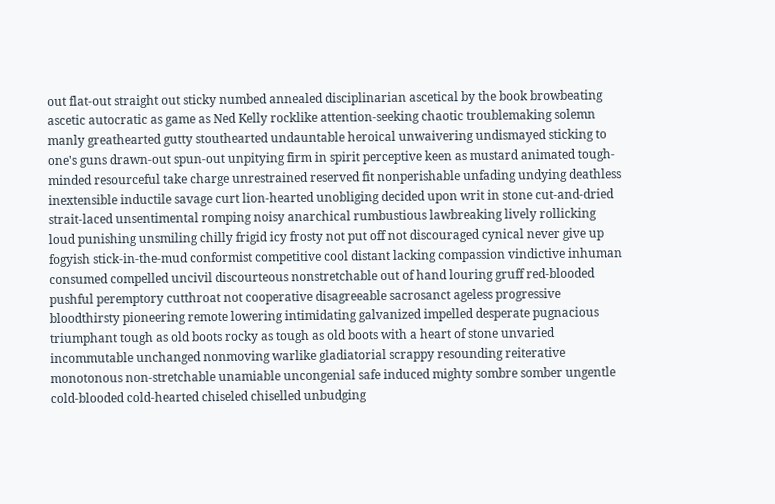out flat-out straight out sticky numbed annealed disciplinarian ascetical by the book browbeating ascetic autocratic as game as Ned Kelly rocklike attention-seeking chaotic troublemaking solemn manly greathearted gutty stouthearted undauntable heroical unwaivering undismayed sticking to one's guns drawn-out spun-out unpitying firm in spirit perceptive keen as mustard animated tough-minded resourceful take charge unrestrained reserved fit nonperishable unfading undying deathless inextensible inductile savage curt lion-hearted unobliging decided upon writ in stone cut-and-dried strait-laced unsentimental romping noisy anarchical rumbustious lawbreaking lively rollicking loud punishing unsmiling chilly frigid icy frosty not put off not discouraged cynical never give up fogyish stick-in-the-mud conformist competitive cool distant lacking compassion vindictive inhuman consumed compelled uncivil discourteous nonstretchable out of hand louring gruff red-blooded pushful peremptory cutthroat not cooperative disagreeable sacrosanct ageless progressive bloodthirsty pioneering remote lowering intimidating galvanized impelled desperate pugnacious triumphant tough as old boots rocky as tough as old boots with a heart of stone unvaried incommutable unchanged nonmoving warlike gladiatorial scrappy resounding reiterative monotonous non-stretchable unamiable uncongenial safe induced mighty sombre somber ungentle cold-blooded cold-hearted chiseled chiselled unbudging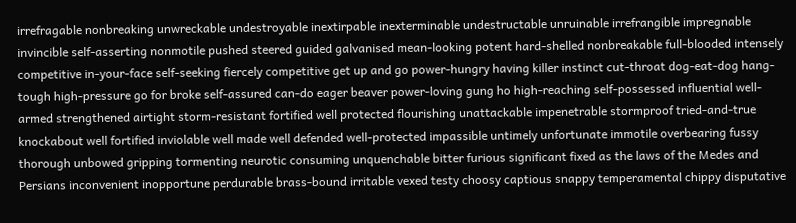irrefragable nonbreaking unwreckable undestroyable inextirpable inexterminable undestructable unruinable irrefrangible impregnable invincible self-asserting nonmotile pushed steered guided galvanised mean-looking potent hard-shelled nonbreakable full-blooded intensely competitive in-your-face self-seeking fiercely competitive get up and go power-hungry having killer instinct cut-throat dog-eat-dog hang-tough high-pressure go for broke self-assured can-do eager beaver power-loving gung ho high-reaching self-possessed influential well-armed strengthened airtight storm-resistant fortified well protected flourishing unattackable impenetrable stormproof tried-and-true knockabout well fortified inviolable well made well defended well-protected impassible untimely unfortunate immotile overbearing fussy thorough unbowed gripping tormenting neurotic consuming unquenchable bitter furious significant fixed as the laws of the Medes and Persians inconvenient inopportune perdurable brass-bound irritable vexed testy choosy captious snappy temperamental chippy disputative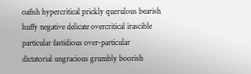oafish hypercritical prickly querulous bearish huffy negative delicate overcritical irascible particular fastidious over-particular dictatorial ungracious grumbly boorish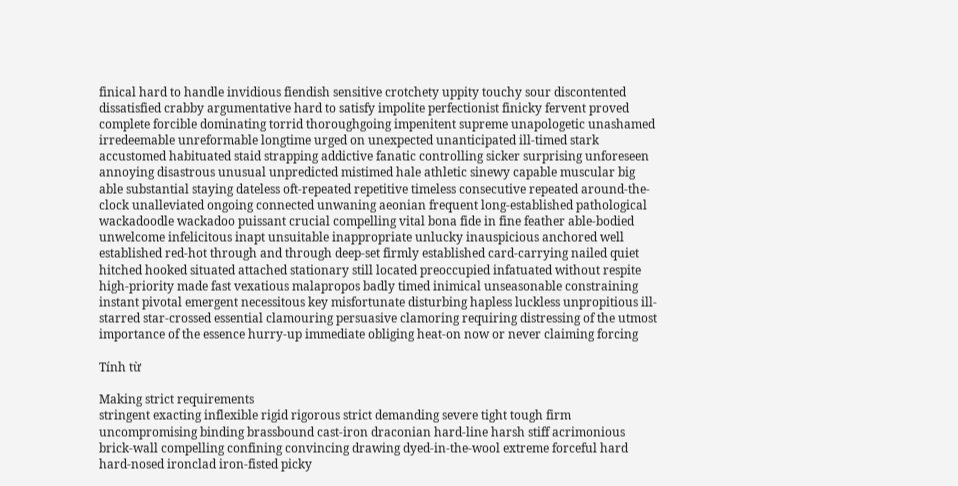finical hard to handle invidious fiendish sensitive crotchety uppity touchy sour discontented dissatisfied crabby argumentative hard to satisfy impolite perfectionist finicky fervent proved complete forcible dominating torrid thoroughgoing impenitent supreme unapologetic unashamed irredeemable unreformable longtime urged on unexpected unanticipated ill-timed stark accustomed habituated staid strapping addictive fanatic controlling sicker surprising unforeseen annoying disastrous unusual unpredicted mistimed hale athletic sinewy capable muscular big able substantial staying dateless oft-repeated repetitive timeless consecutive repeated around-the-clock unalleviated ongoing connected unwaning aeonian frequent long-established pathological wackadoodle wackadoo puissant crucial compelling vital bona fide in fine feather able-bodied unwelcome infelicitous inapt unsuitable inappropriate unlucky inauspicious anchored well established red-hot through and through deep-set firmly established card-carrying nailed quiet hitched hooked situated attached stationary still located preoccupied infatuated without respite high-priority made fast vexatious malapropos badly timed inimical unseasonable constraining instant pivotal emergent necessitous key misfortunate disturbing hapless luckless unpropitious ill-starred star-crossed essential clamouring persuasive clamoring requiring distressing of the utmost importance of the essence hurry-up immediate obliging heat-on now or never claiming forcing

Tính từ

Making strict requirements
stringent exacting inflexible rigid rigorous strict demanding severe tight tough firm uncompromising binding brassbound cast-iron draconian hard-line harsh stiff acrimonious brick-wall compelling confining convincing drawing dyed-in-the-wool extreme forceful hard hard-nosed ironclad iron-fisted picky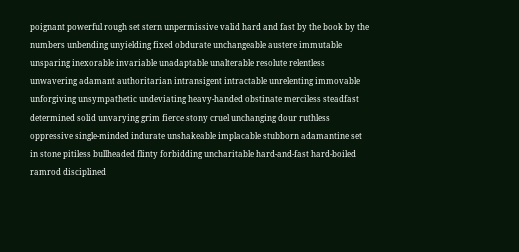poignant powerful rough set stern unpermissive valid hard and fast by the book by the numbers unbending unyielding fixed obdurate unchangeable austere immutable unsparing inexorable invariable unadaptable unalterable resolute relentless unwavering adamant authoritarian intransigent intractable unrelenting immovable unforgiving unsympathetic undeviating heavy-handed obstinate merciless steadfast determined solid unvarying grim fierce stony cruel unchanging dour ruthless oppressive single-minded indurate unshakeable implacable stubborn adamantine set in stone pitiless bullheaded flinty forbidding uncharitable hard-and-fast hard-boiled ramrod disciplined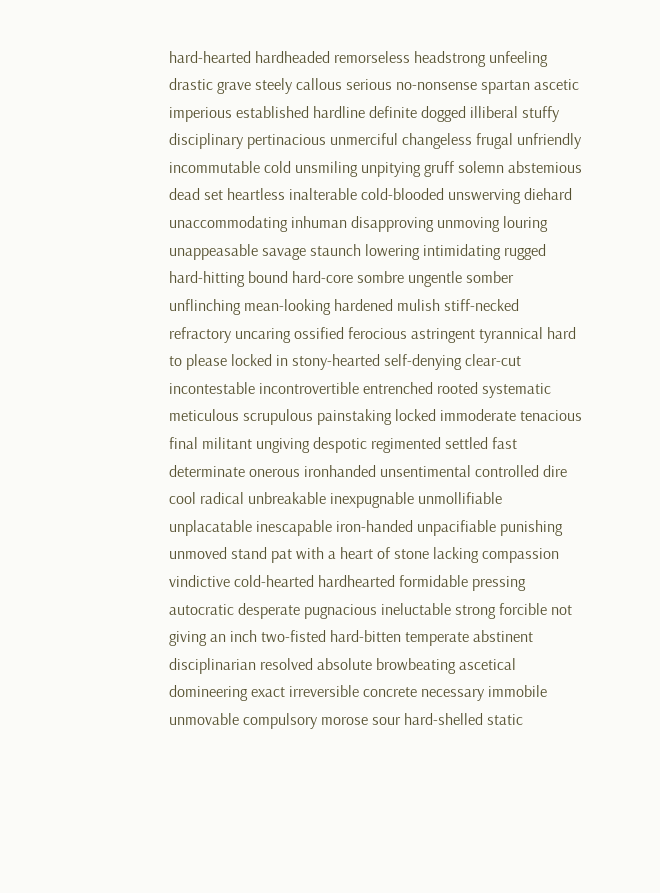hard-hearted hardheaded remorseless headstrong unfeeling drastic grave steely callous serious no-nonsense spartan ascetic imperious established hardline definite dogged illiberal stuffy disciplinary pertinacious unmerciful changeless frugal unfriendly incommutable cold unsmiling unpitying gruff solemn abstemious dead set heartless inalterable cold-blooded unswerving diehard unaccommodating inhuman disapproving unmoving louring unappeasable savage staunch lowering intimidating rugged hard-hitting bound hard-core sombre ungentle somber unflinching mean-looking hardened mulish stiff-necked refractory uncaring ossified ferocious astringent tyrannical hard to please locked in stony-hearted self-denying clear-cut incontestable incontrovertible entrenched rooted systematic meticulous scrupulous painstaking locked immoderate tenacious final militant ungiving despotic regimented settled fast determinate onerous ironhanded unsentimental controlled dire cool radical unbreakable inexpugnable unmollifiable unplacatable inescapable iron-handed unpacifiable punishing unmoved stand pat with a heart of stone lacking compassion vindictive cold-hearted hardhearted formidable pressing autocratic desperate pugnacious ineluctable strong forcible not giving an inch two-fisted hard-bitten temperate abstinent disciplinarian resolved absolute browbeating ascetical domineering exact irreversible concrete necessary immobile unmovable compulsory morose sour hard-shelled static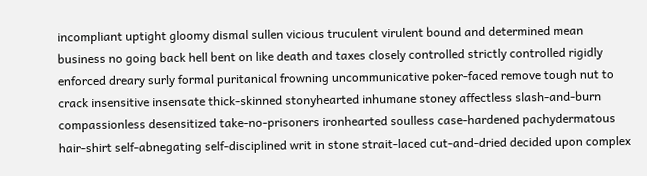incompliant uptight gloomy dismal sullen vicious truculent virulent bound and determined mean business no going back hell bent on like death and taxes closely controlled strictly controlled rigidly enforced dreary surly formal puritanical frowning uncommunicative poker-faced remove tough nut to crack insensitive insensate thick-skinned stonyhearted inhumane stoney affectless slash-and-burn compassionless desensitized take-no-prisoners ironhearted soulless case-hardened pachydermatous hair-shirt self-abnegating self-disciplined writ in stone strait-laced cut-and-dried decided upon complex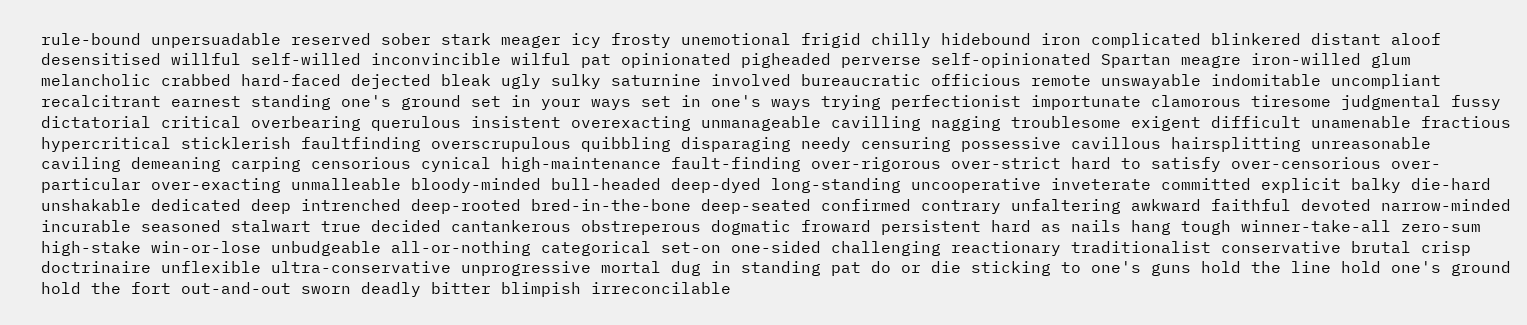rule-bound unpersuadable reserved sober stark meager icy frosty unemotional frigid chilly hidebound iron complicated blinkered distant aloof desensitised willful self-willed inconvincible wilful pat opinionated pigheaded perverse self-opinionated Spartan meagre iron-willed glum melancholic crabbed hard-faced dejected bleak ugly sulky saturnine involved bureaucratic officious remote unswayable indomitable uncompliant recalcitrant earnest standing one's ground set in your ways set in one's ways trying perfectionist importunate clamorous tiresome judgmental fussy dictatorial critical overbearing querulous insistent overexacting unmanageable cavilling nagging troublesome exigent difficult unamenable fractious hypercritical sticklerish faultfinding overscrupulous quibbling disparaging needy censuring possessive cavillous hairsplitting unreasonable caviling demeaning carping censorious cynical high-maintenance fault-finding over-rigorous over-strict hard to satisfy over-censorious over-particular over-exacting unmalleable bloody-minded bull-headed deep-dyed long-standing uncooperative inveterate committed explicit balky die-hard unshakable dedicated deep intrenched deep-rooted bred-in-the-bone deep-seated confirmed contrary unfaltering awkward faithful devoted narrow-minded incurable seasoned stalwart true decided cantankerous obstreperous dogmatic froward persistent hard as nails hang tough winner-take-all zero-sum high-stake win-or-lose unbudgeable all-or-nothing categorical set-on one-sided challenging reactionary traditionalist conservative brutal crisp doctrinaire unflexible ultra-conservative unprogressive mortal dug in standing pat do or die sticking to one's guns hold the line hold one's ground hold the fort out-and-out sworn deadly bitter blimpish irreconcilable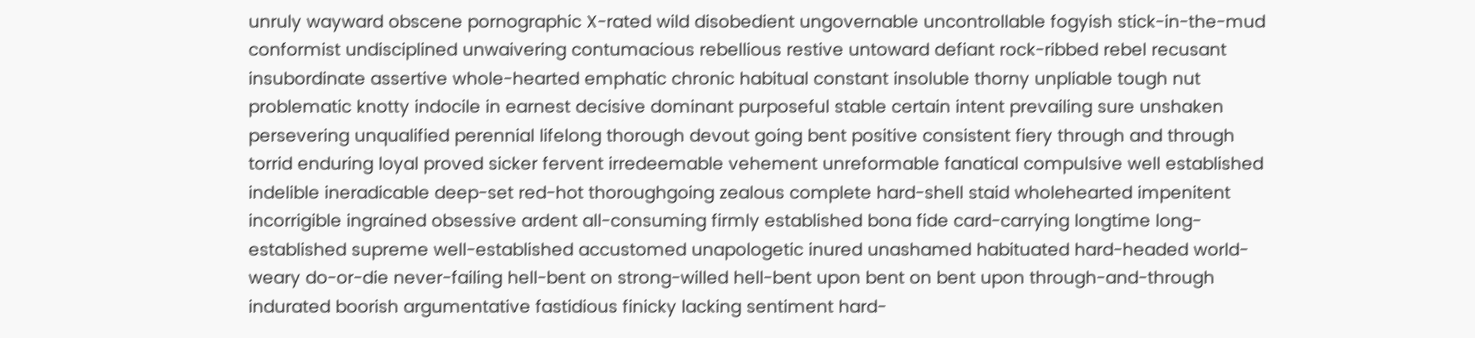unruly wayward obscene pornographic X-rated wild disobedient ungovernable uncontrollable fogyish stick-in-the-mud conformist undisciplined unwaivering contumacious rebellious restive untoward defiant rock-ribbed rebel recusant insubordinate assertive whole-hearted emphatic chronic habitual constant insoluble thorny unpliable tough nut problematic knotty indocile in earnest decisive dominant purposeful stable certain intent prevailing sure unshaken persevering unqualified perennial lifelong thorough devout going bent positive consistent fiery through and through torrid enduring loyal proved sicker fervent irredeemable vehement unreformable fanatical compulsive well established indelible ineradicable deep-set red-hot thoroughgoing zealous complete hard-shell staid wholehearted impenitent incorrigible ingrained obsessive ardent all-consuming firmly established bona fide card-carrying longtime long-established supreme well-established accustomed unapologetic inured unashamed habituated hard-headed world-weary do-or-die never-failing hell-bent on strong-willed hell-bent upon bent on bent upon through-and-through indurated boorish argumentative fastidious finicky lacking sentiment hard-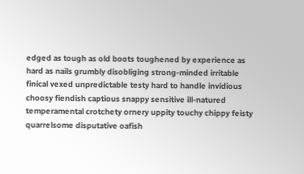edged as tough as old boots toughened by experience as hard as nails grumbly disobliging strong-minded irritable finical vexed unpredictable testy hard to handle invidious choosy fiendish captious snappy sensitive ill-natured temperamental crotchety ornery uppity touchy chippy feisty quarrelsome disputative oafish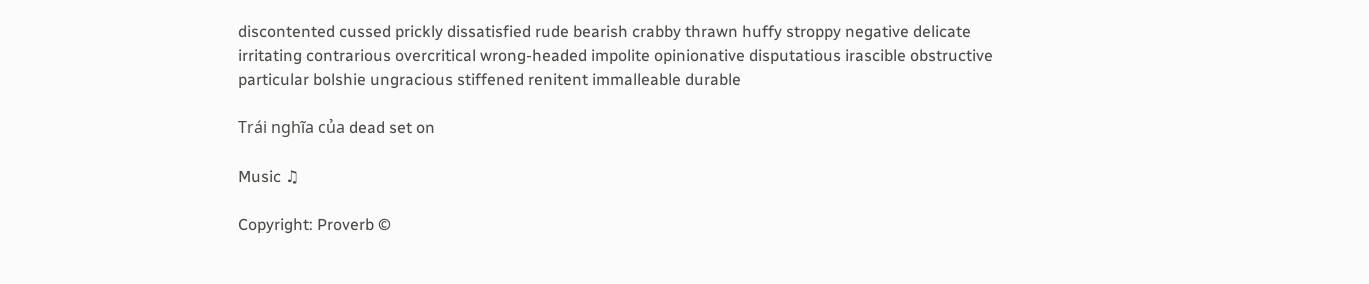discontented cussed prickly dissatisfied rude bearish crabby thrawn huffy stroppy negative delicate irritating contrarious overcritical wrong-headed impolite opinionative disputatious irascible obstructive particular bolshie ungracious stiffened renitent immalleable durable

Trái nghĩa của dead set on

Music ♫

Copyright: Proverb ©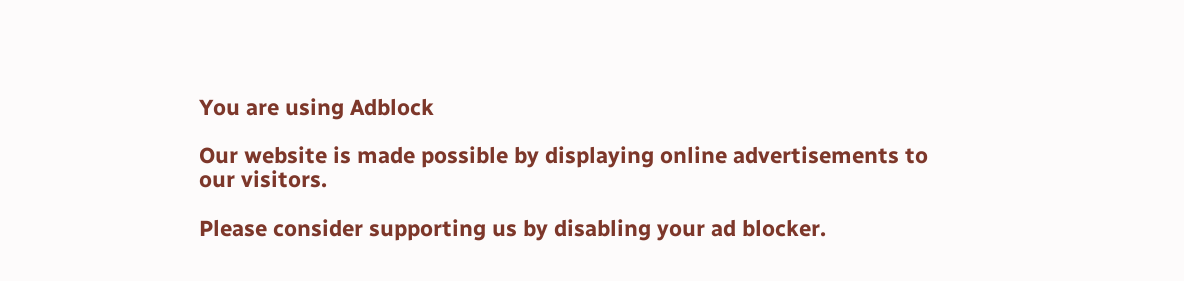You are using Adblock

Our website is made possible by displaying online advertisements to our visitors.

Please consider supporting us by disabling your ad blocker.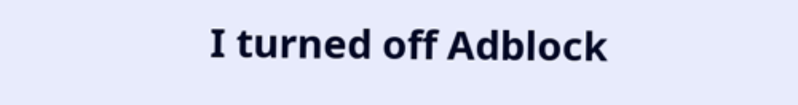I turned off Adblock